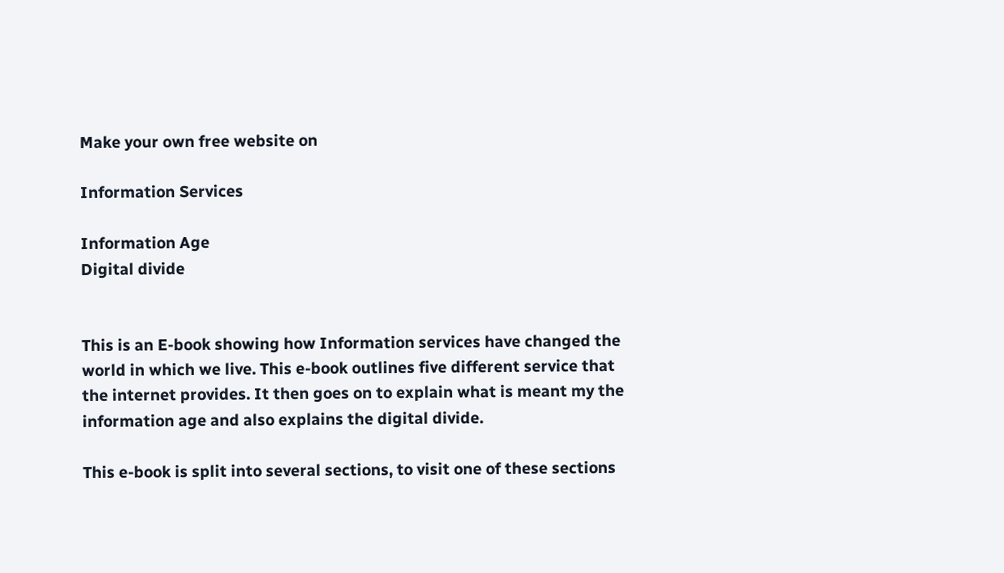Make your own free website on

Information Services

Information Age
Digital divide


This is an E-book showing how Information services have changed the world in which we live. This e-book outlines five different service that the internet provides. It then goes on to explain what is meant my the information age and also explains the digital divide.

This e-book is split into several sections, to visit one of these sections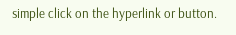simple click on the hyperlink or button.